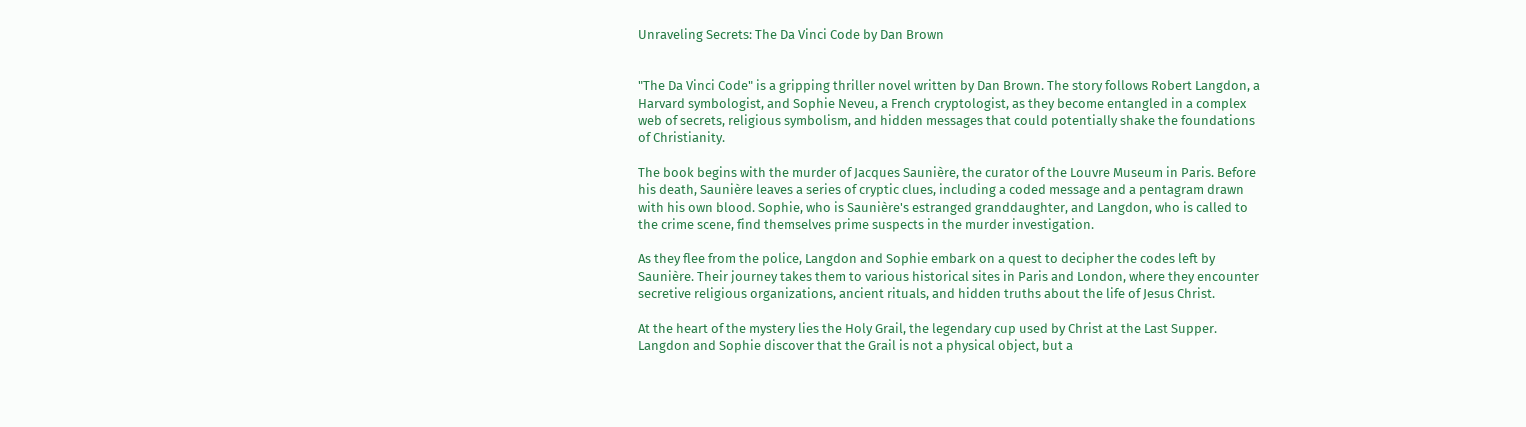Unraveling Secrets: The Da Vinci Code by Dan Brown


"The Da Vinci Code" is a gripping thriller novel written by Dan Brown. The story follows Robert Langdon, a Harvard symbologist, and Sophie Neveu, a French cryptologist, as they become entangled in a complex web of secrets, religious symbolism, and hidden messages that could potentially shake the foundations of Christianity.

The book begins with the murder of Jacques Saunière, the curator of the Louvre Museum in Paris. Before his death, Saunière leaves a series of cryptic clues, including a coded message and a pentagram drawn with his own blood. Sophie, who is Saunière's estranged granddaughter, and Langdon, who is called to the crime scene, find themselves prime suspects in the murder investigation.

As they flee from the police, Langdon and Sophie embark on a quest to decipher the codes left by Saunière. Their journey takes them to various historical sites in Paris and London, where they encounter secretive religious organizations, ancient rituals, and hidden truths about the life of Jesus Christ.

At the heart of the mystery lies the Holy Grail, the legendary cup used by Christ at the Last Supper. Langdon and Sophie discover that the Grail is not a physical object, but a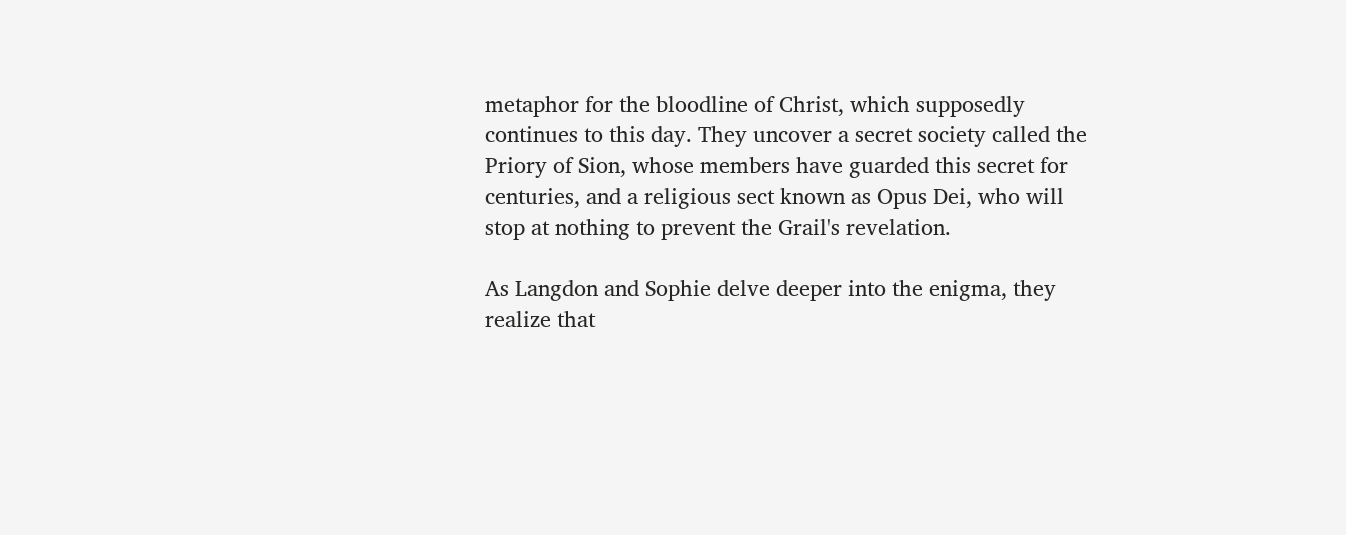metaphor for the bloodline of Christ, which supposedly continues to this day. They uncover a secret society called the Priory of Sion, whose members have guarded this secret for centuries, and a religious sect known as Opus Dei, who will stop at nothing to prevent the Grail's revelation.

As Langdon and Sophie delve deeper into the enigma, they realize that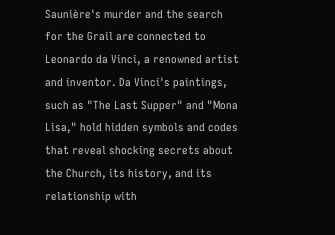Saunière's murder and the search for the Grail are connected to Leonardo da Vinci, a renowned artist and inventor. Da Vinci's paintings, such as "The Last Supper" and "Mona Lisa," hold hidden symbols and codes that reveal shocking secrets about the Church, its history, and its relationship with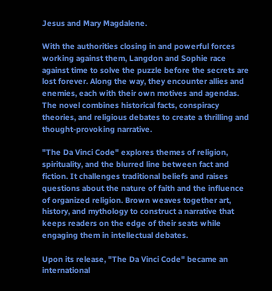Jesus and Mary Magdalene.

With the authorities closing in and powerful forces working against them, Langdon and Sophie race against time to solve the puzzle before the secrets are lost forever. Along the way, they encounter allies and enemies, each with their own motives and agendas. The novel combines historical facts, conspiracy theories, and religious debates to create a thrilling and thought-provoking narrative.

"The Da Vinci Code" explores themes of religion, spirituality, and the blurred line between fact and fiction. It challenges traditional beliefs and raises questions about the nature of faith and the influence of organized religion. Brown weaves together art, history, and mythology to construct a narrative that keeps readers on the edge of their seats while engaging them in intellectual debates.

Upon its release, "The Da Vinci Code" became an international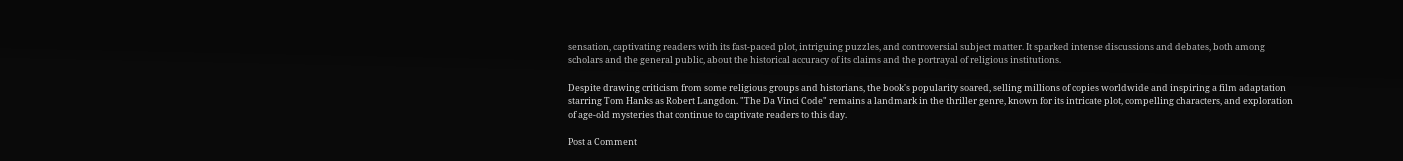sensation, captivating readers with its fast-paced plot, intriguing puzzles, and controversial subject matter. It sparked intense discussions and debates, both among scholars and the general public, about the historical accuracy of its claims and the portrayal of religious institutions.

Despite drawing criticism from some religious groups and historians, the book's popularity soared, selling millions of copies worldwide and inspiring a film adaptation starring Tom Hanks as Robert Langdon. "The Da Vinci Code" remains a landmark in the thriller genre, known for its intricate plot, compelling characters, and exploration of age-old mysteries that continue to captivate readers to this day.

Post a Comment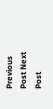Previous Post Next Post